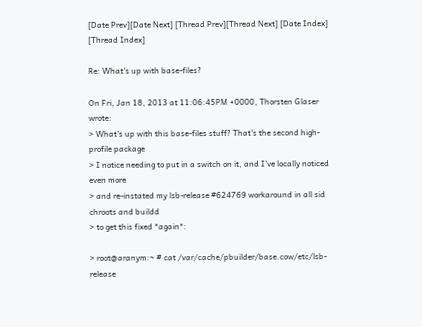[Date Prev][Date Next] [Thread Prev][Thread Next] [Date Index] [Thread Index]

Re: What's up with base-files?

On Fri, Jan 18, 2013 at 11:06:45PM +0000, Thorsten Glaser wrote:
> What's up with this base-files stuff? That's the second high-profile package
> I notice needing to put in a switch on it, and I’ve locally noticed even more
> and re-instated my lsb-release #624769 workaround in all sid chroots and buildd
> to get this fixed *again*:

> root@aranym:~ # cat /var/cache/pbuilder/base.cow/etc/lsb-release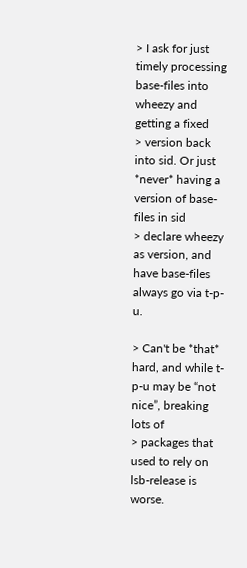> I ask for just timely processing base-files into wheezy and getting a fixed
> version back into sid. Or just *never* having a version of base-files in sid
> declare wheezy as version, and have base-files always go via t-p-u.

> Can't be *that* hard, and while t-p-u may be “not nice”, breaking lots of
> packages that used to rely on lsb-release is worse.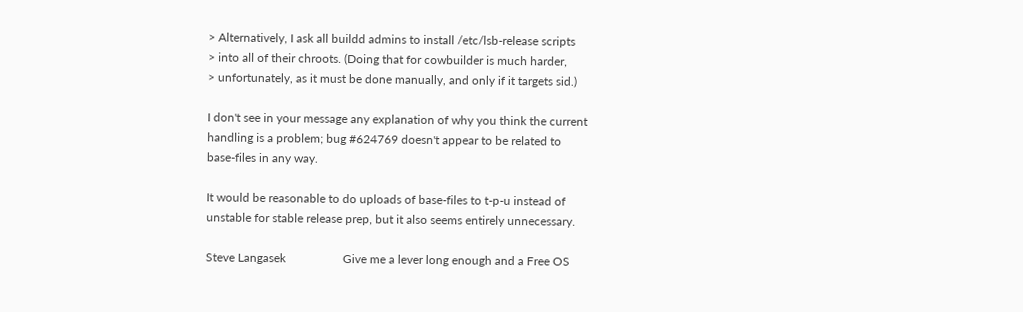> Alternatively, I ask all buildd admins to install /etc/lsb-release scripts
> into all of their chroots. (Doing that for cowbuilder is much harder,
> unfortunately, as it must be done manually, and only if it targets sid.)

I don't see in your message any explanation of why you think the current
handling is a problem; bug #624769 doesn't appear to be related to
base-files in any way.

It would be reasonable to do uploads of base-files to t-p-u instead of
unstable for stable release prep, but it also seems entirely unnecessary.

Steve Langasek                   Give me a lever long enough and a Free OS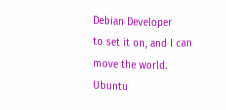Debian Developer                   to set it on, and I can move the world.
Ubuntu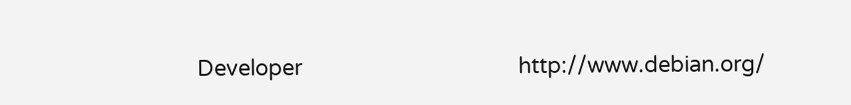Developer                                    http://www.debian.org/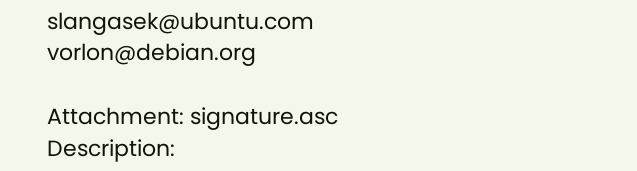slangasek@ubuntu.com                                     vorlon@debian.org

Attachment: signature.asc
Description: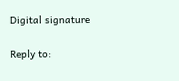Digital signature

Reply to: